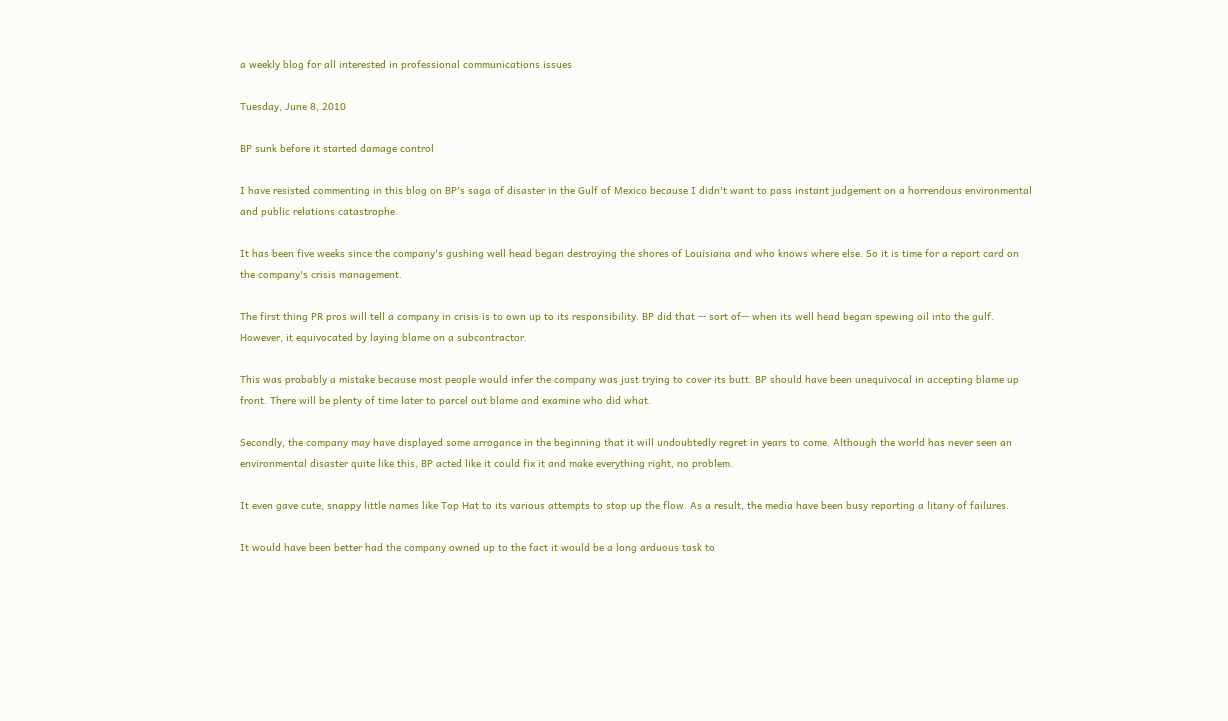a weekly blog for all interested in professional communications issues

Tuesday, June 8, 2010

BP sunk before it started damage control

I have resisted commenting in this blog on BP's saga of disaster in the Gulf of Mexico because I didn't want to pass instant judgement on a horrendous environmental and public relations catastrophe.

It has been five weeks since the company's gushing well head began destroying the shores of Louisiana and who knows where else. So it is time for a report card on the company's crisis management.

The first thing PR pros will tell a company in crisis is to own up to its responsibility. BP did that -- sort of-- when its well head began spewing oil into the gulf. However, it equivocated by laying blame on a subcontractor.

This was probably a mistake because most people would infer the company was just trying to cover its butt. BP should have been unequivocal in accepting blame up front. There will be plenty of time later to parcel out blame and examine who did what.

Secondly, the company may have displayed some arrogance in the beginning that it will undoubtedly regret in years to come. Although the world has never seen an environmental disaster quite like this, BP acted like it could fix it and make everything right, no problem.

It even gave cute, snappy little names like Top Hat to its various attempts to stop up the flow. As a result, the media have been busy reporting a litany of failures.

It would have been better had the company owned up to the fact it would be a long arduous task to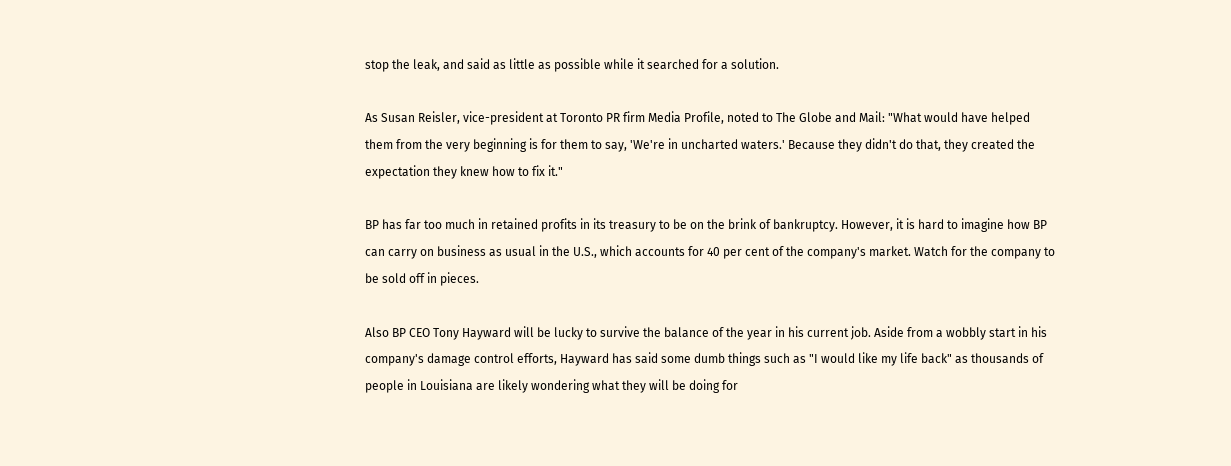stop the leak, and said as little as possible while it searched for a solution.

As Susan Reisler, vice-president at Toronto PR firm Media Profile, noted to The Globe and Mail: "What would have helped them from the very beginning is for them to say, 'We're in uncharted waters.' Because they didn't do that, they created the expectation they knew how to fix it."

BP has far too much in retained profits in its treasury to be on the brink of bankruptcy. However, it is hard to imagine how BP can carry on business as usual in the U.S., which accounts for 40 per cent of the company's market. Watch for the company to be sold off in pieces.

Also BP CEO Tony Hayward will be lucky to survive the balance of the year in his current job. Aside from a wobbly start in his company's damage control efforts, Hayward has said some dumb things such as "I would like my life back" as thousands of people in Louisiana are likely wondering what they will be doing for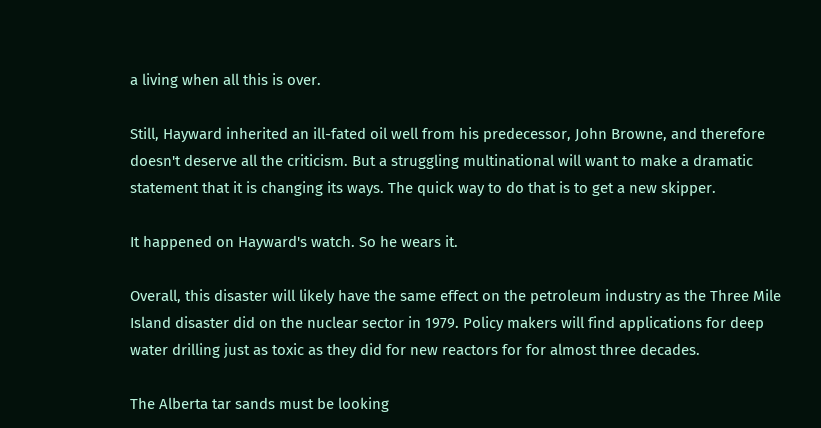a living when all this is over.

Still, Hayward inherited an ill-fated oil well from his predecessor, John Browne, and therefore doesn't deserve all the criticism. But a struggling multinational will want to make a dramatic statement that it is changing its ways. The quick way to do that is to get a new skipper.

It happened on Hayward's watch. So he wears it.

Overall, this disaster will likely have the same effect on the petroleum industry as the Three Mile Island disaster did on the nuclear sector in 1979. Policy makers will find applications for deep water drilling just as toxic as they did for new reactors for for almost three decades.

The Alberta tar sands must be looking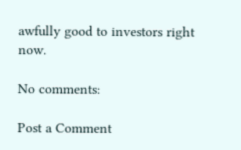awfully good to investors right now.

No comments:

Post a Comment